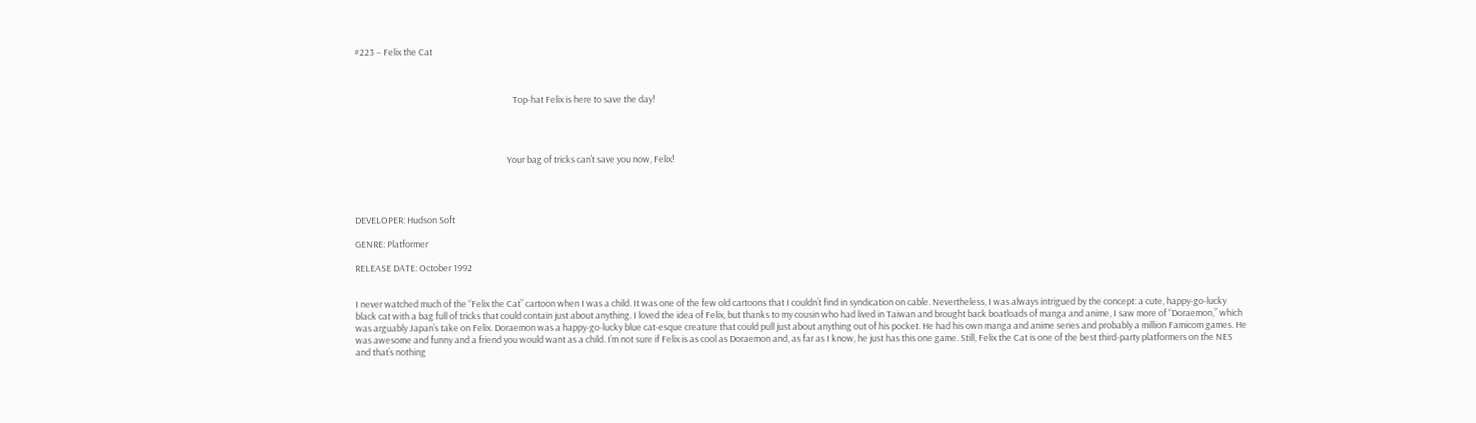#223 – Felix the Cat



                                                                               Top-hat Felix is here to save the day!




                                                                            Your bag of tricks can’t save you now, Felix!




DEVELOPER: Hudson Soft

GENRE: Platformer

RELEASE DATE: October 1992


I never watched much of the “Felix the Cat” cartoon when I was a child. It was one of the few old cartoons that I couldn’t find in syndication on cable. Nevertheless, I was always intrigued by the concept: a cute, happy-go-lucky black cat with a bag full of tricks that could contain just about anything. I loved the idea of Felix, but thanks to my cousin who had lived in Taiwan and brought back boatloads of manga and anime, I saw more of “Doraemon,” which was arguably Japan’s take on Felix. Doraemon was a happy-go-lucky blue cat-esque creature that could pull just about anything out of his pocket. He had his own manga and anime series and probably a million Famicom games. He was awesome and funny and a friend you would want as a child. I’m not sure if Felix is as cool as Doraemon and, as far as I know, he just has this one game. Still, Felix the Cat is one of the best third-party platformers on the NES and that’s nothing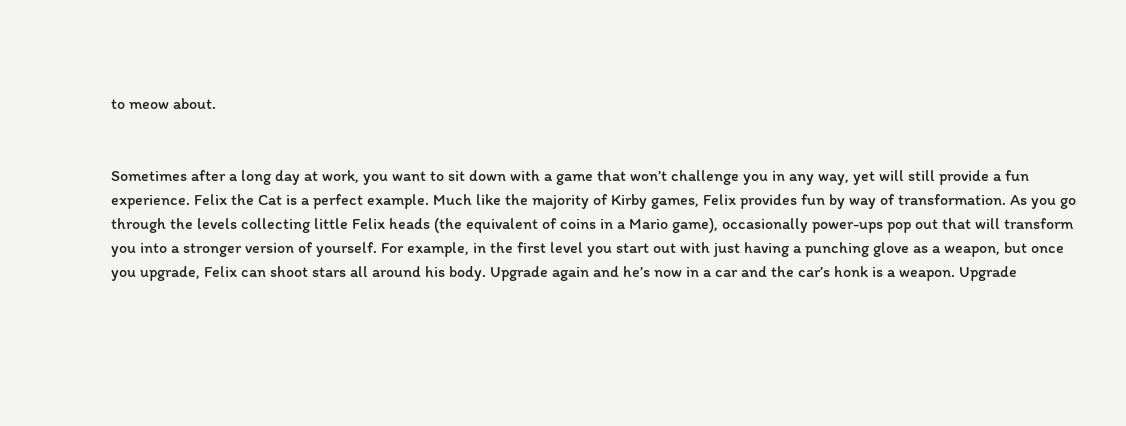to meow about.


Sometimes after a long day at work, you want to sit down with a game that won’t challenge you in any way, yet will still provide a fun experience. Felix the Cat is a perfect example. Much like the majority of Kirby games, Felix provides fun by way of transformation. As you go through the levels collecting little Felix heads (the equivalent of coins in a Mario game), occasionally power-ups pop out that will transform you into a stronger version of yourself. For example, in the first level you start out with just having a punching glove as a weapon, but once you upgrade, Felix can shoot stars all around his body. Upgrade again and he’s now in a car and the car’s honk is a weapon. Upgrade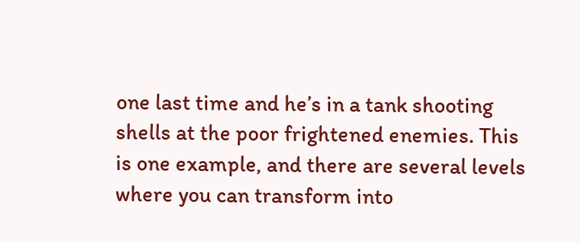one last time and he’s in a tank shooting shells at the poor frightened enemies. This is one example, and there are several levels where you can transform into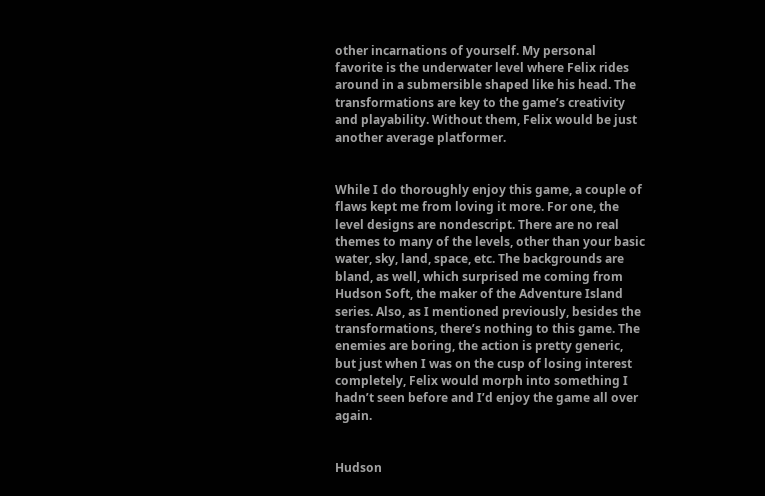other incarnations of yourself. My personal favorite is the underwater level where Felix rides around in a submersible shaped like his head. The transformations are key to the game’s creativity and playability. Without them, Felix would be just another average platformer.


While I do thoroughly enjoy this game, a couple of flaws kept me from loving it more. For one, the level designs are nondescript. There are no real themes to many of the levels, other than your basic water, sky, land, space, etc. The backgrounds are bland, as well, which surprised me coming from Hudson Soft, the maker of the Adventure Island series. Also, as I mentioned previously, besides the transformations, there’s nothing to this game. The enemies are boring, the action is pretty generic, but just when I was on the cusp of losing interest completely, Felix would morph into something I hadn’t seen before and I’d enjoy the game all over again.


Hudson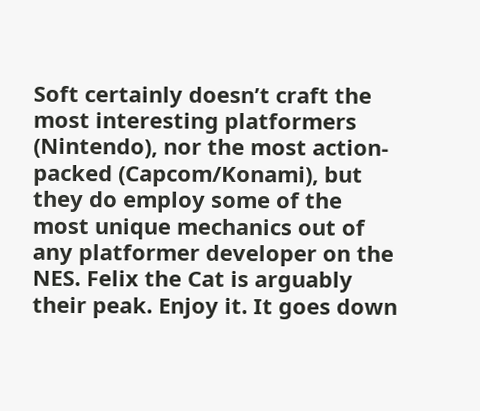Soft certainly doesn’t craft the most interesting platformers (Nintendo), nor the most action-packed (Capcom/Konami), but they do employ some of the most unique mechanics out of any platformer developer on the NES. Felix the Cat is arguably their peak. Enjoy it. It goes down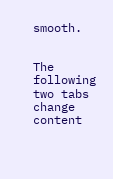smooth.


The following two tabs change content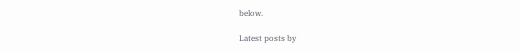below.

Latest posts by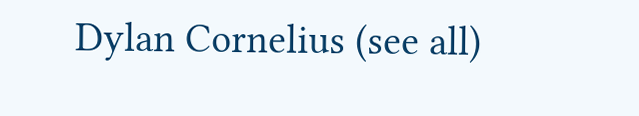Dylan Cornelius (see all)